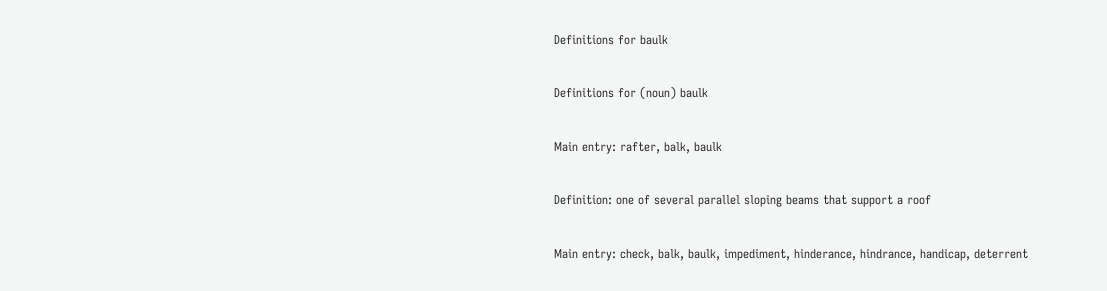Definitions for baulk

Definitions for (noun) baulk

Main entry: rafter, balk, baulk

Definition: one of several parallel sloping beams that support a roof

Main entry: check, balk, baulk, impediment, hinderance, hindrance, handicap, deterrent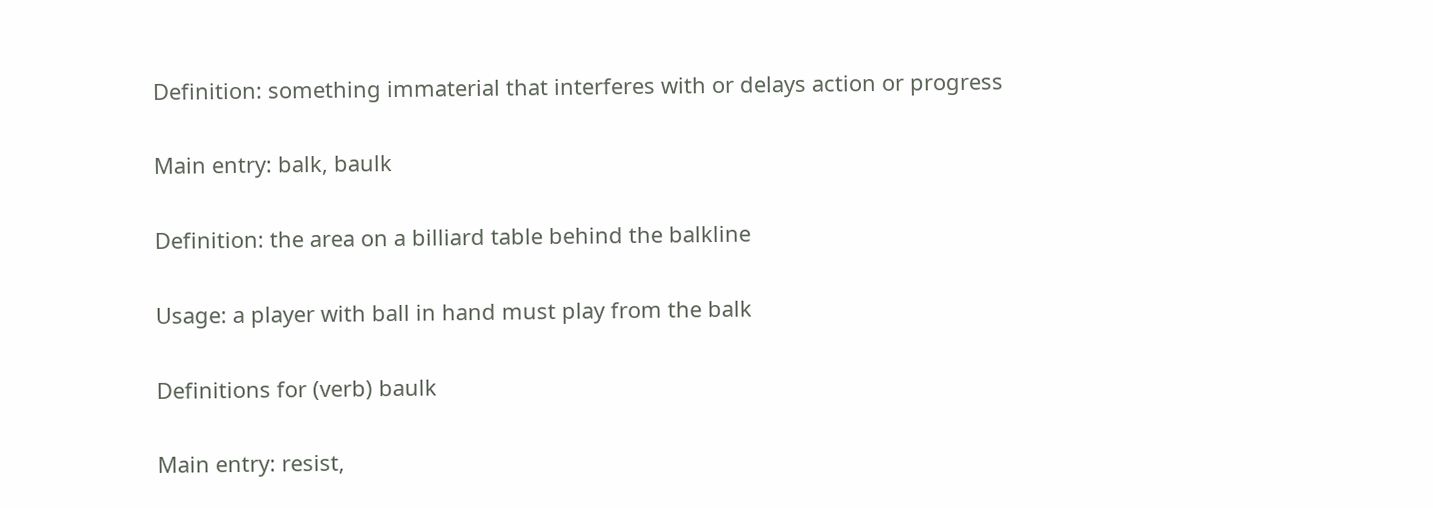Definition: something immaterial that interferes with or delays action or progress

Main entry: balk, baulk

Definition: the area on a billiard table behind the balkline

Usage: a player with ball in hand must play from the balk

Definitions for (verb) baulk

Main entry: resist,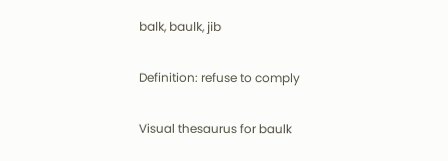balk, baulk, jib

Definition: refuse to comply

Visual thesaurus for baulk